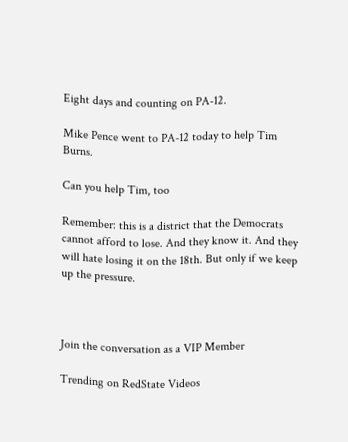Eight days and counting on PA-12.

Mike Pence went to PA-12 today to help Tim Burns.

Can you help Tim, too

Remember: this is a district that the Democrats cannot afford to lose. And they know it. And they will hate losing it on the 18th. But only if we keep up the pressure.



Join the conversation as a VIP Member

Trending on RedState Videos